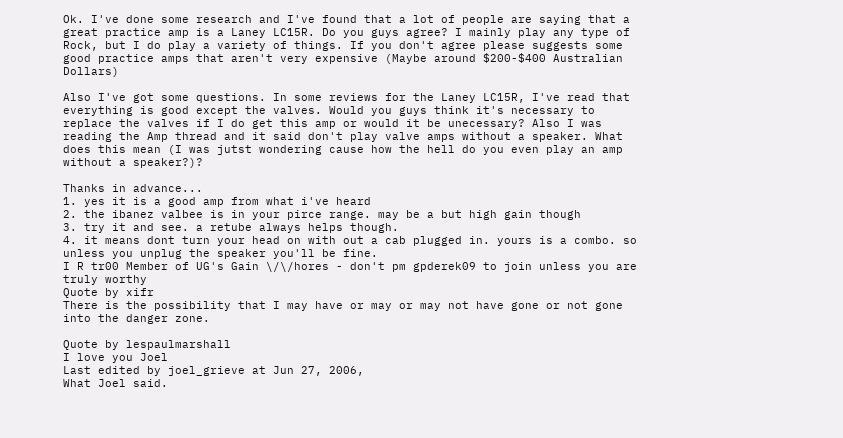Ok. I've done some research and I've found that a lot of people are saying that a great practice amp is a Laney LC15R. Do you guys agree? I mainly play any type of Rock, but I do play a variety of things. If you don't agree please suggests some good practice amps that aren't very expensive (Maybe around $200-$400 Australian Dollars)

Also I've got some questions. In some reviews for the Laney LC15R, I've read that everything is good except the valves. Would you guys think it's necessary to replace the valves if I do get this amp or would it be unecessary? Also I was reading the Amp thread and it said don't play valve amps without a speaker. What does this mean (I was jutst wondering cause how the hell do you even play an amp without a speaker?)?

Thanks in advance...
1. yes it is a good amp from what i've heard
2. the ibanez valbee is in your pirce range. may be a but high gain though
3. try it and see. a retube always helps though.
4. it means dont turn your head on with out a cab plugged in. yours is a combo. so unless you unplug the speaker you'll be fine.
I R tr00 Member of UG's Gain \/\/hores - don't pm gpderek09 to join unless you are truly worthy
Quote by xifr
There is the possibility that I may have or may or may not have gone or not gone into the danger zone.

Quote by lespaulmarshall
I love you Joel
Last edited by joel_grieve at Jun 27, 2006,
What Joel said.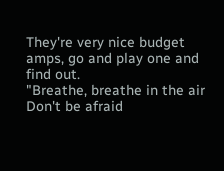They're very nice budget amps, go and play one and find out.
"Breathe, breathe in the air
Don't be afraid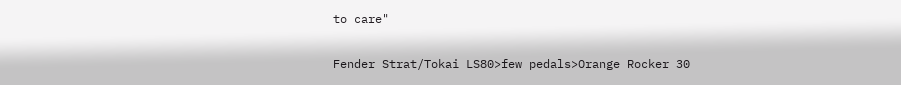to care"

Fender Strat/Tokai LS80>few pedals>Orange Rocker 30